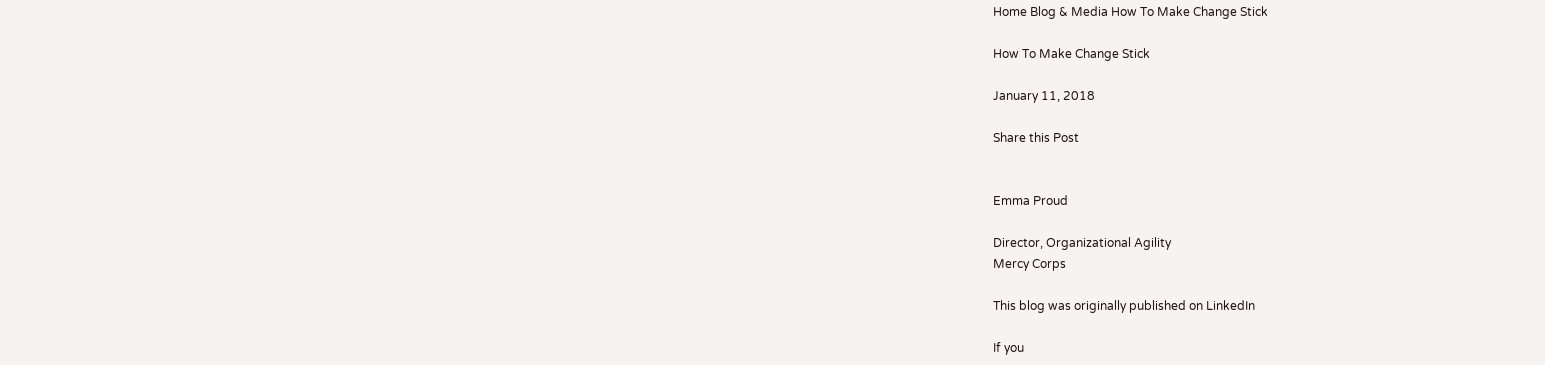Home Blog & Media How To Make Change Stick

How To Make Change Stick

January 11, 2018

Share this Post


Emma Proud

Director, Organizational Agility
Mercy Corps

This blog was originally published on LinkedIn

If you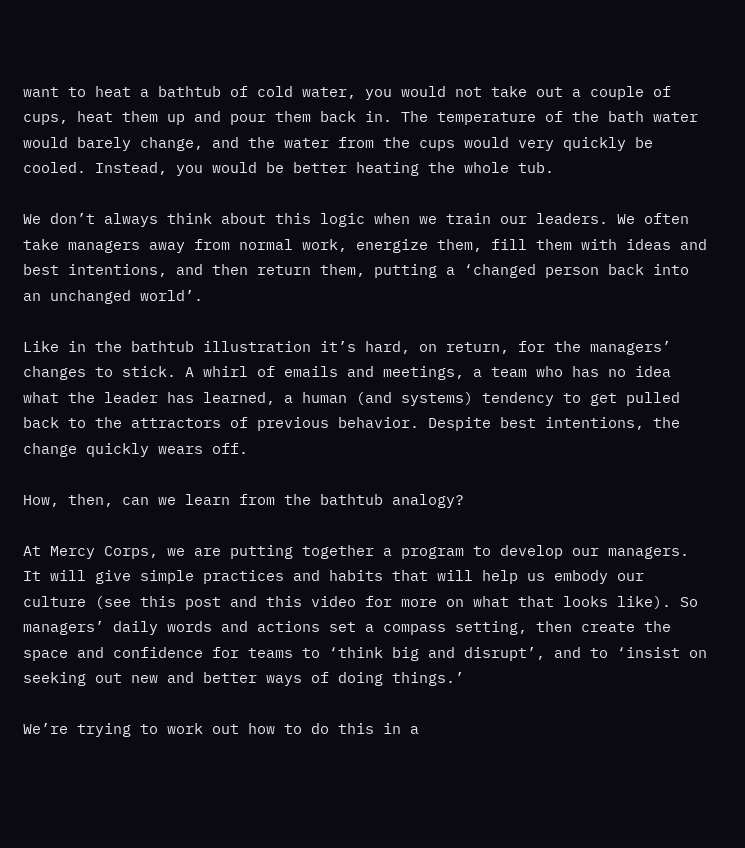want to heat a bathtub of cold water, you would not take out a couple of cups, heat them up and pour them back in. The temperature of the bath water would barely change, and the water from the cups would very quickly be cooled. Instead, you would be better heating the whole tub.

We don’t always think about this logic when we train our leaders. We often take managers away from normal work, energize them, fill them with ideas and best intentions, and then return them, putting a ‘changed person back into an unchanged world’.

Like in the bathtub illustration it’s hard, on return, for the managers’ changes to stick. A whirl of emails and meetings, a team who has no idea what the leader has learned, a human (and systems) tendency to get pulled back to the attractors of previous behavior. Despite best intentions, the change quickly wears off.

How, then, can we learn from the bathtub analogy?

At Mercy Corps, we are putting together a program to develop our managers. It will give simple practices and habits that will help us embody our culture (see this post and this video for more on what that looks like). So managers’ daily words and actions set a compass setting, then create the space and confidence for teams to ‘think big and disrupt’, and to ‘insist on seeking out new and better ways of doing things.’

We’re trying to work out how to do this in a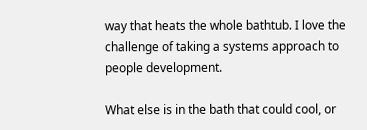way that heats the whole bathtub. I love the challenge of taking a systems approach to people development.

What else is in the bath that could cool, or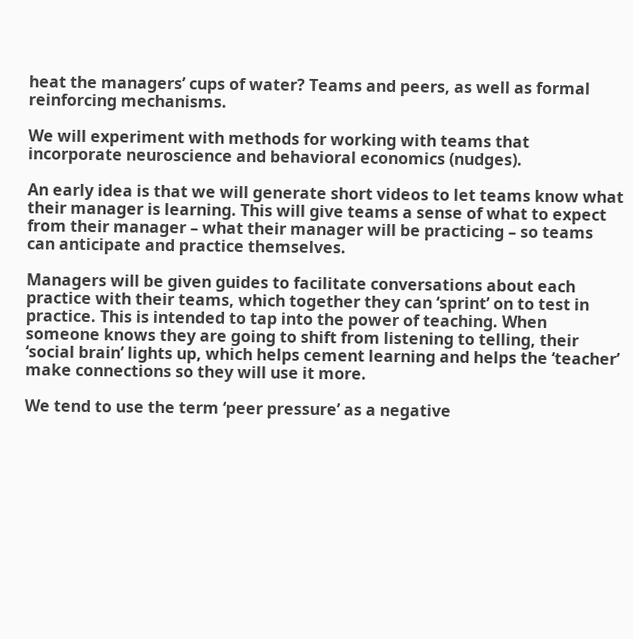heat the managers’ cups of water? Teams and peers, as well as formal reinforcing mechanisms.

We will experiment with methods for working with teams that incorporate neuroscience and behavioral economics (nudges).

An early idea is that we will generate short videos to let teams know what their manager is learning. This will give teams a sense of what to expect from their manager – what their manager will be practicing – so teams can anticipate and practice themselves.

Managers will be given guides to facilitate conversations about each practice with their teams, which together they can ‘sprint’ on to test in practice. This is intended to tap into the power of teaching. When someone knows they are going to shift from listening to telling, their ‘social brain’ lights up, which helps cement learning and helps the ‘teacher’ make connections so they will use it more.

We tend to use the term ‘peer pressure’ as a negative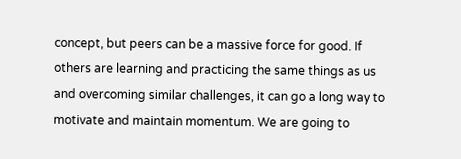concept, but peers can be a massive force for good. If others are learning and practicing the same things as us and overcoming similar challenges, it can go a long way to motivate and maintain momentum. We are going to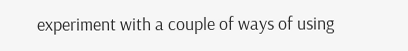experiment with a couple of ways of using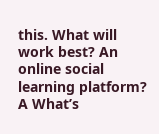this. What will work best? An online social learning platform? A What’s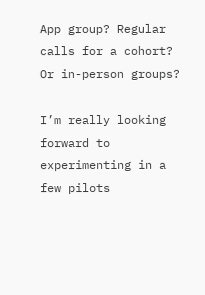App group? Regular calls for a cohort? Or in-person groups?

I’m really looking forward to experimenting in a few pilots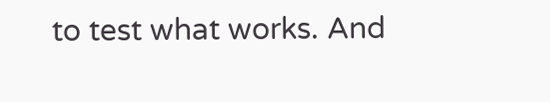to test what works. And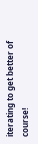iterating to get better of course!